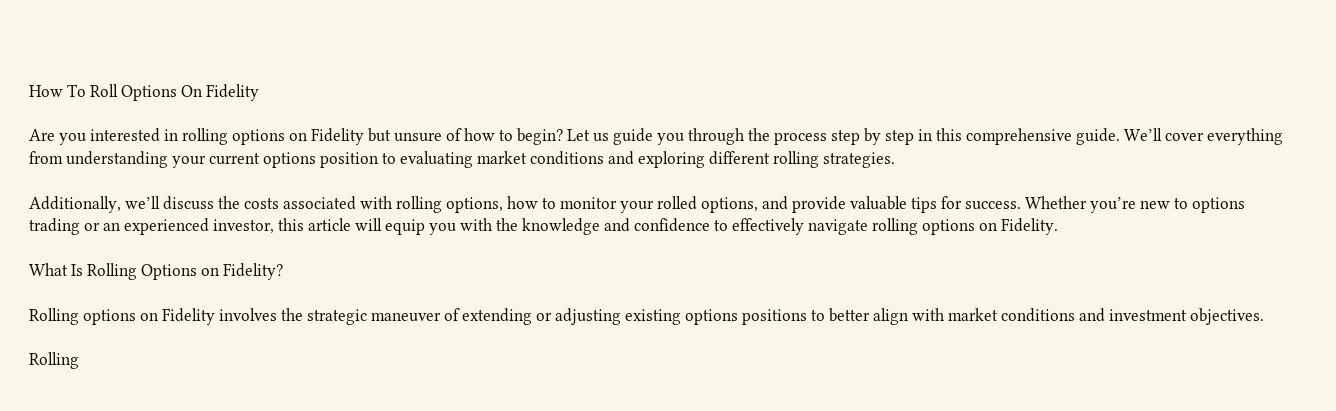How To Roll Options On Fidelity

Are you interested in rolling options on Fidelity but unsure of how to begin? Let us guide you through the process step by step in this comprehensive guide. We’ll cover everything from understanding your current options position to evaluating market conditions and exploring different rolling strategies.

Additionally, we’ll discuss the costs associated with rolling options, how to monitor your rolled options, and provide valuable tips for success. Whether you’re new to options trading or an experienced investor, this article will equip you with the knowledge and confidence to effectively navigate rolling options on Fidelity.

What Is Rolling Options on Fidelity?

Rolling options on Fidelity involves the strategic maneuver of extending or adjusting existing options positions to better align with market conditions and investment objectives.

Rolling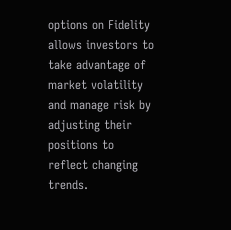options on Fidelity allows investors to take advantage of market volatility and manage risk by adjusting their positions to reflect changing trends.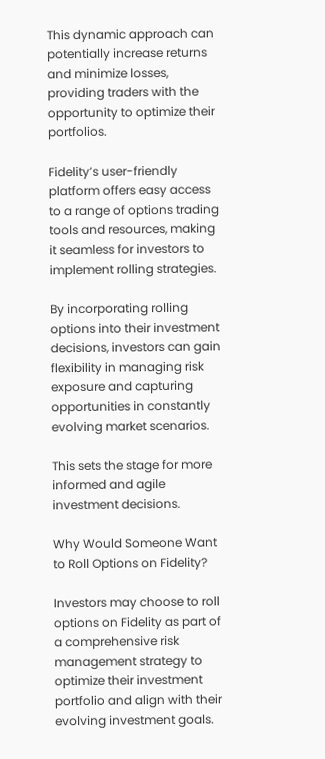This dynamic approach can potentially increase returns and minimize losses, providing traders with the opportunity to optimize their portfolios.

Fidelity’s user-friendly platform offers easy access to a range of options trading tools and resources, making it seamless for investors to implement rolling strategies.

By incorporating rolling options into their investment decisions, investors can gain flexibility in managing risk exposure and capturing opportunities in constantly evolving market scenarios.

This sets the stage for more informed and agile investment decisions.

Why Would Someone Want to Roll Options on Fidelity?

Investors may choose to roll options on Fidelity as part of a comprehensive risk management strategy to optimize their investment portfolio and align with their evolving investment goals.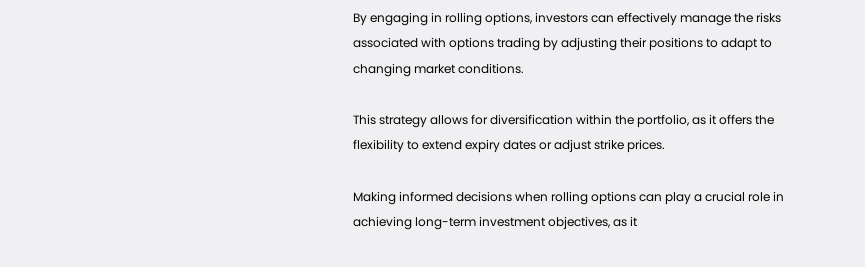By engaging in rolling options, investors can effectively manage the risks associated with options trading by adjusting their positions to adapt to changing market conditions.

This strategy allows for diversification within the portfolio, as it offers the flexibility to extend expiry dates or adjust strike prices.

Making informed decisions when rolling options can play a crucial role in achieving long-term investment objectives, as it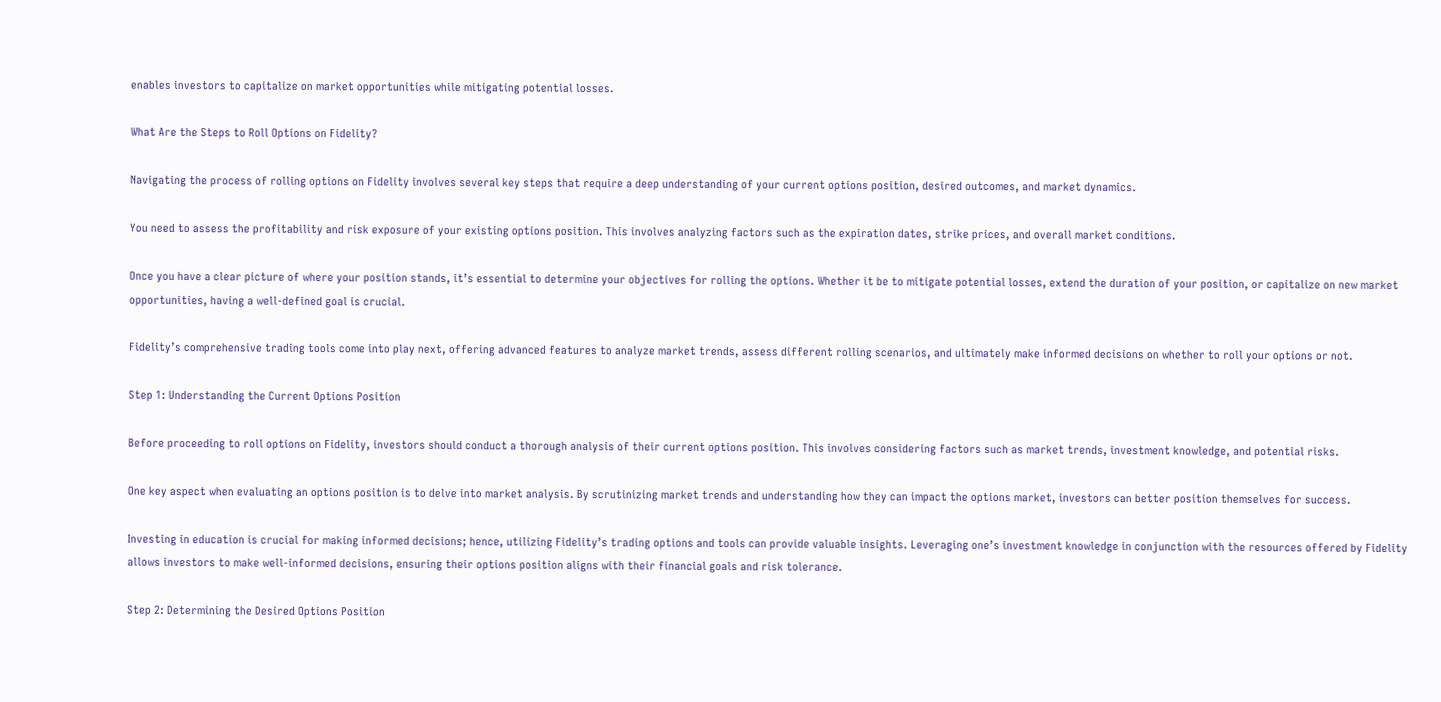enables investors to capitalize on market opportunities while mitigating potential losses.

What Are the Steps to Roll Options on Fidelity?

Navigating the process of rolling options on Fidelity involves several key steps that require a deep understanding of your current options position, desired outcomes, and market dynamics.

You need to assess the profitability and risk exposure of your existing options position. This involves analyzing factors such as the expiration dates, strike prices, and overall market conditions.

Once you have a clear picture of where your position stands, it’s essential to determine your objectives for rolling the options. Whether it be to mitigate potential losses, extend the duration of your position, or capitalize on new market opportunities, having a well-defined goal is crucial.

Fidelity’s comprehensive trading tools come into play next, offering advanced features to analyze market trends, assess different rolling scenarios, and ultimately make informed decisions on whether to roll your options or not.

Step 1: Understanding the Current Options Position

Before proceeding to roll options on Fidelity, investors should conduct a thorough analysis of their current options position. This involves considering factors such as market trends, investment knowledge, and potential risks.

One key aspect when evaluating an options position is to delve into market analysis. By scrutinizing market trends and understanding how they can impact the options market, investors can better position themselves for success.

Investing in education is crucial for making informed decisions; hence, utilizing Fidelity’s trading options and tools can provide valuable insights. Leveraging one’s investment knowledge in conjunction with the resources offered by Fidelity allows investors to make well-informed decisions, ensuring their options position aligns with their financial goals and risk tolerance.

Step 2: Determining the Desired Options Position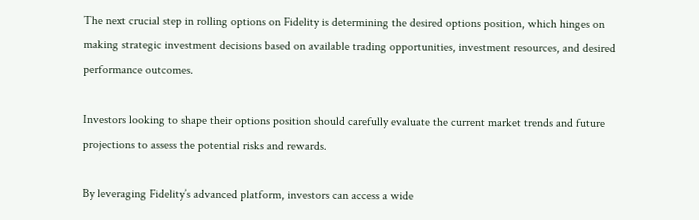The next crucial step in rolling options on Fidelity is determining the desired options position, which hinges on making strategic investment decisions based on available trading opportunities, investment resources, and desired performance outcomes.

Investors looking to shape their options position should carefully evaluate the current market trends and future projections to assess the potential risks and rewards.

By leveraging Fidelity’s advanced platform, investors can access a wide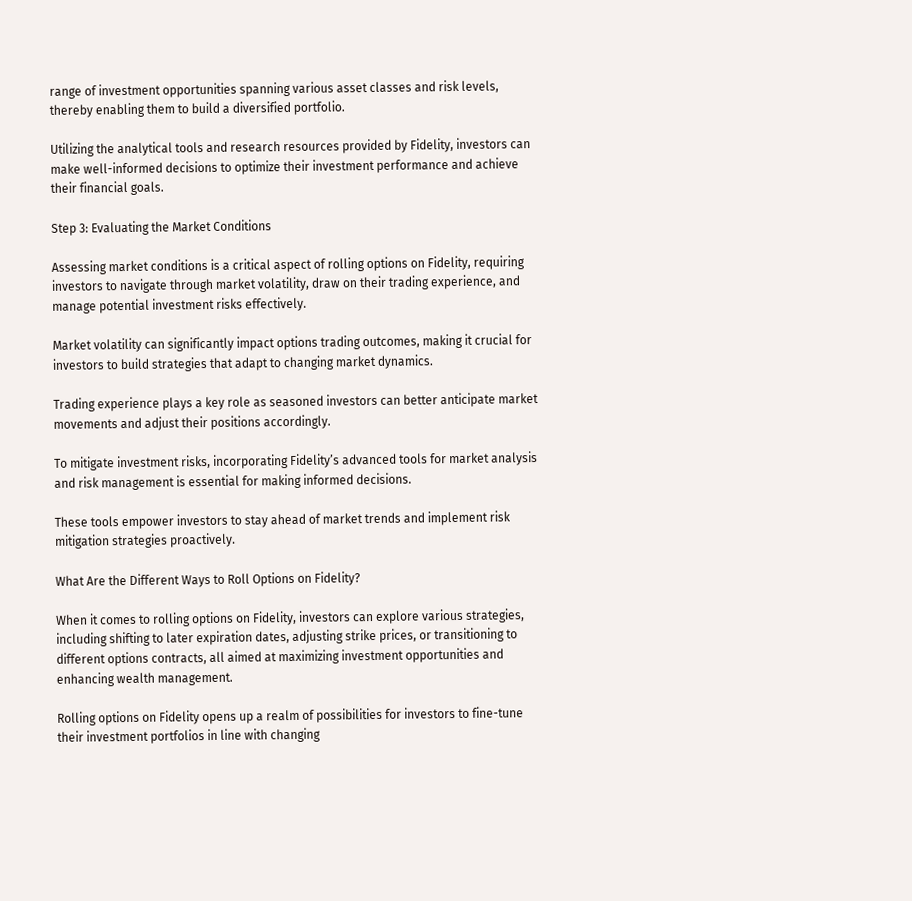range of investment opportunities spanning various asset classes and risk levels, thereby enabling them to build a diversified portfolio.

Utilizing the analytical tools and research resources provided by Fidelity, investors can make well-informed decisions to optimize their investment performance and achieve their financial goals.

Step 3: Evaluating the Market Conditions

Assessing market conditions is a critical aspect of rolling options on Fidelity, requiring investors to navigate through market volatility, draw on their trading experience, and manage potential investment risks effectively.

Market volatility can significantly impact options trading outcomes, making it crucial for investors to build strategies that adapt to changing market dynamics.

Trading experience plays a key role as seasoned investors can better anticipate market movements and adjust their positions accordingly.

To mitigate investment risks, incorporating Fidelity’s advanced tools for market analysis and risk management is essential for making informed decisions.

These tools empower investors to stay ahead of market trends and implement risk mitigation strategies proactively.

What Are the Different Ways to Roll Options on Fidelity?

When it comes to rolling options on Fidelity, investors can explore various strategies, including shifting to later expiration dates, adjusting strike prices, or transitioning to different options contracts, all aimed at maximizing investment opportunities and enhancing wealth management.

Rolling options on Fidelity opens up a realm of possibilities for investors to fine-tune their investment portfolios in line with changing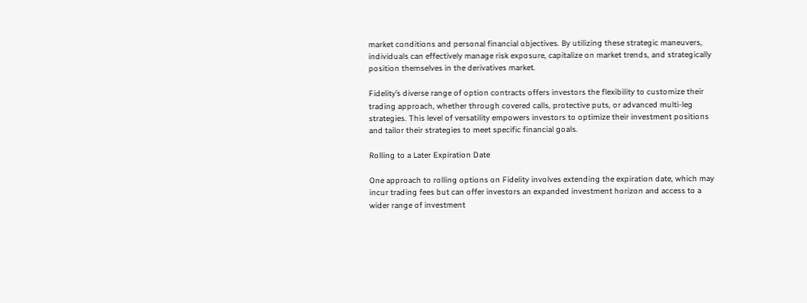market conditions and personal financial objectives. By utilizing these strategic maneuvers, individuals can effectively manage risk exposure, capitalize on market trends, and strategically position themselves in the derivatives market.

Fidelity’s diverse range of option contracts offers investors the flexibility to customize their trading approach, whether through covered calls, protective puts, or advanced multi-leg strategies. This level of versatility empowers investors to optimize their investment positions and tailor their strategies to meet specific financial goals.

Rolling to a Later Expiration Date

One approach to rolling options on Fidelity involves extending the expiration date, which may incur trading fees but can offer investors an expanded investment horizon and access to a wider range of investment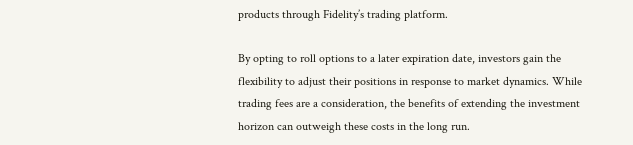products through Fidelity’s trading platform.

By opting to roll options to a later expiration date, investors gain the flexibility to adjust their positions in response to market dynamics. While trading fees are a consideration, the benefits of extending the investment horizon can outweigh these costs in the long run.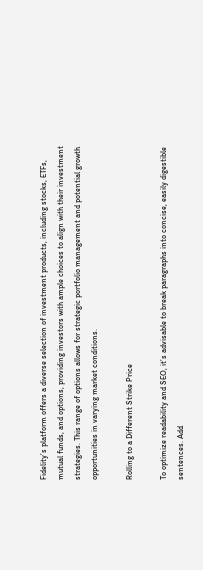Fidelity’s platform offers a diverse selection of investment products, including stocks, ETFs, mutual funds, and options, providing investors with ample choices to align with their investment strategies. This range of options allows for strategic portfolio management and potential growth opportunities in varying market conditions.

Rolling to a Different Strike Price

To optimize readability and SEO, it’s advisable to break paragraphs into concise, easily digestible sentences. Add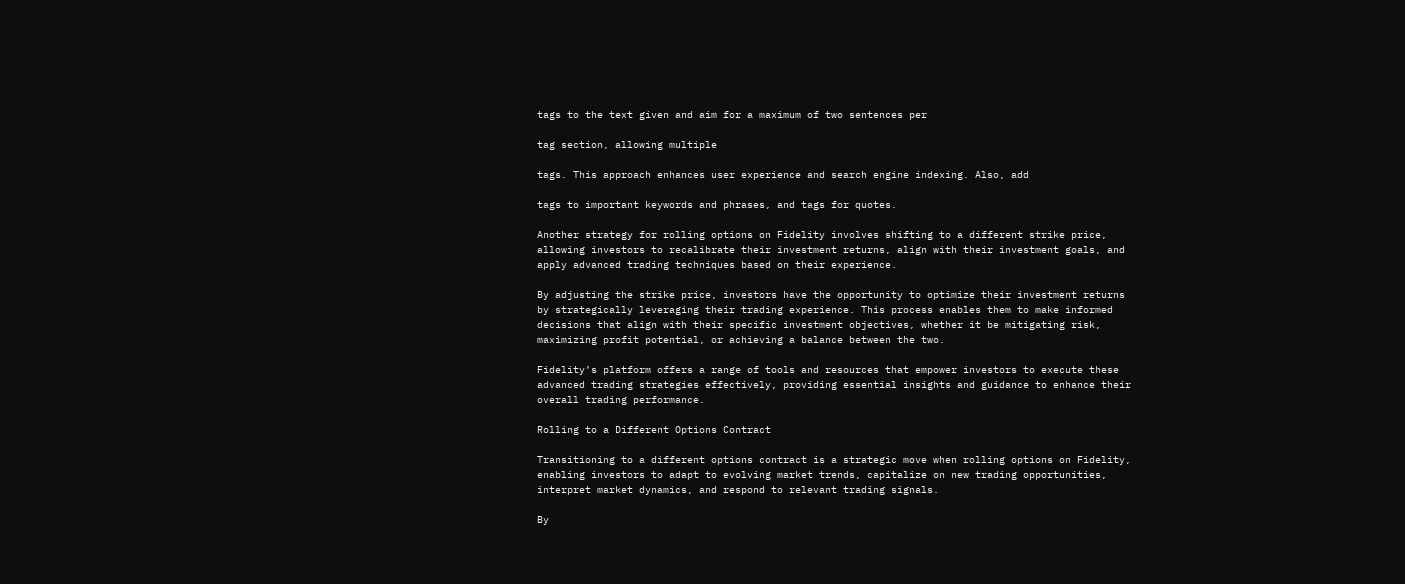tags to the text given and aim for a maximum of two sentences per

tag section, allowing multiple

tags. This approach enhances user experience and search engine indexing. Also, add

tags to important keywords and phrases, and tags for quotes.

Another strategy for rolling options on Fidelity involves shifting to a different strike price, allowing investors to recalibrate their investment returns, align with their investment goals, and apply advanced trading techniques based on their experience.

By adjusting the strike price, investors have the opportunity to optimize their investment returns by strategically leveraging their trading experience. This process enables them to make informed decisions that align with their specific investment objectives, whether it be mitigating risk, maximizing profit potential, or achieving a balance between the two.

Fidelity’s platform offers a range of tools and resources that empower investors to execute these advanced trading strategies effectively, providing essential insights and guidance to enhance their overall trading performance.

Rolling to a Different Options Contract

Transitioning to a different options contract is a strategic move when rolling options on Fidelity, enabling investors to adapt to evolving market trends, capitalize on new trading opportunities, interpret market dynamics, and respond to relevant trading signals.

By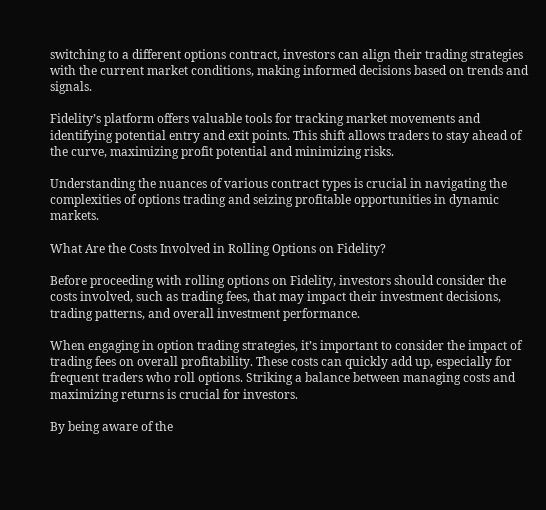switching to a different options contract, investors can align their trading strategies with the current market conditions, making informed decisions based on trends and signals.

Fidelity’s platform offers valuable tools for tracking market movements and identifying potential entry and exit points. This shift allows traders to stay ahead of the curve, maximizing profit potential and minimizing risks.

Understanding the nuances of various contract types is crucial in navigating the complexities of options trading and seizing profitable opportunities in dynamic markets.

What Are the Costs Involved in Rolling Options on Fidelity?

Before proceeding with rolling options on Fidelity, investors should consider the costs involved, such as trading fees, that may impact their investment decisions, trading patterns, and overall investment performance.

When engaging in option trading strategies, it’s important to consider the impact of trading fees on overall profitability. These costs can quickly add up, especially for frequent traders who roll options. Striking a balance between managing costs and maximizing returns is crucial for investors.

By being aware of the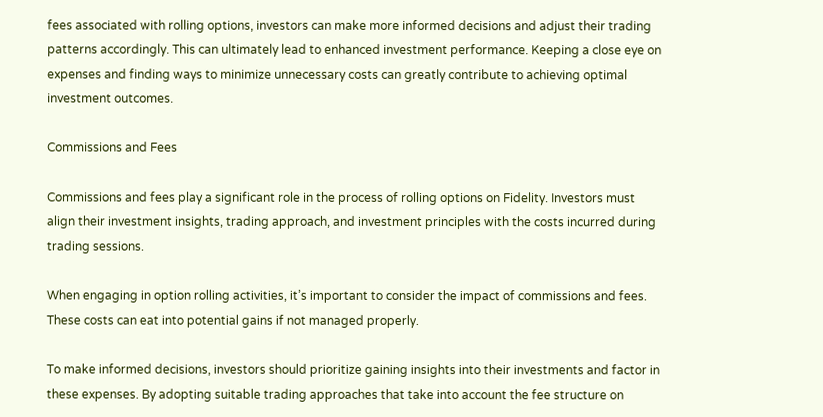fees associated with rolling options, investors can make more informed decisions and adjust their trading patterns accordingly. This can ultimately lead to enhanced investment performance. Keeping a close eye on expenses and finding ways to minimize unnecessary costs can greatly contribute to achieving optimal investment outcomes.

Commissions and Fees

Commissions and fees play a significant role in the process of rolling options on Fidelity. Investors must align their investment insights, trading approach, and investment principles with the costs incurred during trading sessions.

When engaging in option rolling activities, it’s important to consider the impact of commissions and fees. These costs can eat into potential gains if not managed properly.

To make informed decisions, investors should prioritize gaining insights into their investments and factor in these expenses. By adopting suitable trading approaches that take into account the fee structure on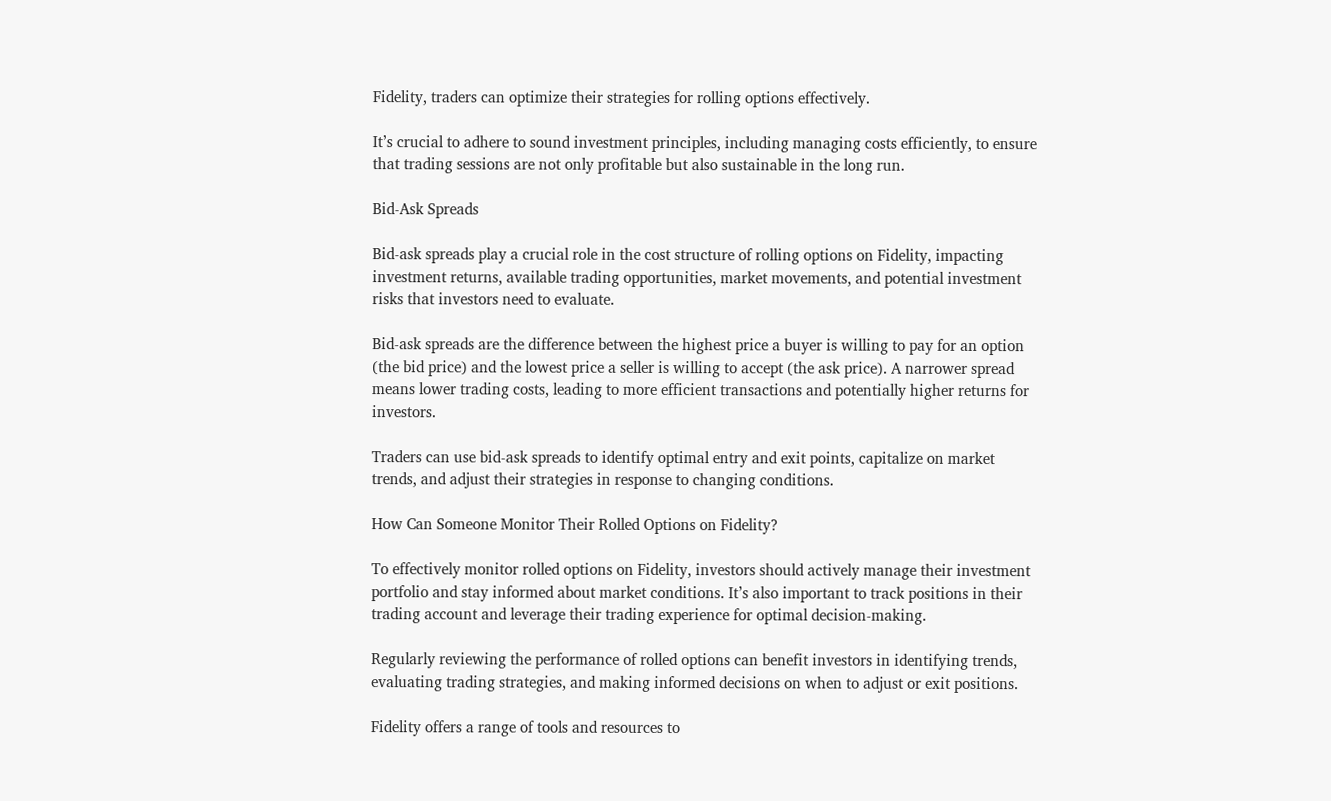Fidelity, traders can optimize their strategies for rolling options effectively.

It’s crucial to adhere to sound investment principles, including managing costs efficiently, to ensure that trading sessions are not only profitable but also sustainable in the long run.

Bid-Ask Spreads

Bid-ask spreads play a crucial role in the cost structure of rolling options on Fidelity, impacting investment returns, available trading opportunities, market movements, and potential investment risks that investors need to evaluate.

Bid-ask spreads are the difference between the highest price a buyer is willing to pay for an option (the bid price) and the lowest price a seller is willing to accept (the ask price). A narrower spread means lower trading costs, leading to more efficient transactions and potentially higher returns for investors.

Traders can use bid-ask spreads to identify optimal entry and exit points, capitalize on market trends, and adjust their strategies in response to changing conditions.

How Can Someone Monitor Their Rolled Options on Fidelity?

To effectively monitor rolled options on Fidelity, investors should actively manage their investment portfolio and stay informed about market conditions. It’s also important to track positions in their trading account and leverage their trading experience for optimal decision-making.

Regularly reviewing the performance of rolled options can benefit investors in identifying trends, evaluating trading strategies, and making informed decisions on when to adjust or exit positions.

Fidelity offers a range of tools and resources to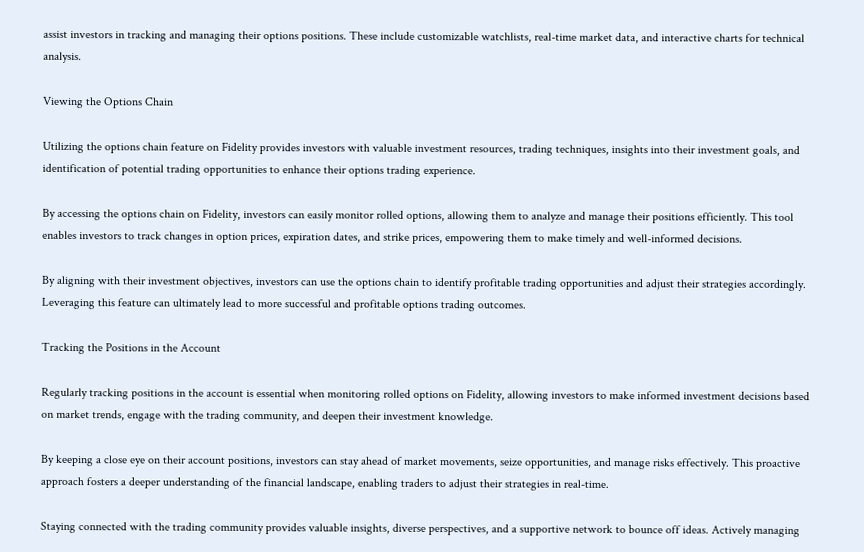assist investors in tracking and managing their options positions. These include customizable watchlists, real-time market data, and interactive charts for technical analysis.

Viewing the Options Chain

Utilizing the options chain feature on Fidelity provides investors with valuable investment resources, trading techniques, insights into their investment goals, and identification of potential trading opportunities to enhance their options trading experience.

By accessing the options chain on Fidelity, investors can easily monitor rolled options, allowing them to analyze and manage their positions efficiently. This tool enables investors to track changes in option prices, expiration dates, and strike prices, empowering them to make timely and well-informed decisions.

By aligning with their investment objectives, investors can use the options chain to identify profitable trading opportunities and adjust their strategies accordingly. Leveraging this feature can ultimately lead to more successful and profitable options trading outcomes.

Tracking the Positions in the Account

Regularly tracking positions in the account is essential when monitoring rolled options on Fidelity, allowing investors to make informed investment decisions based on market trends, engage with the trading community, and deepen their investment knowledge.

By keeping a close eye on their account positions, investors can stay ahead of market movements, seize opportunities, and manage risks effectively. This proactive approach fosters a deeper understanding of the financial landscape, enabling traders to adjust their strategies in real-time.

Staying connected with the trading community provides valuable insights, diverse perspectives, and a supportive network to bounce off ideas. Actively managing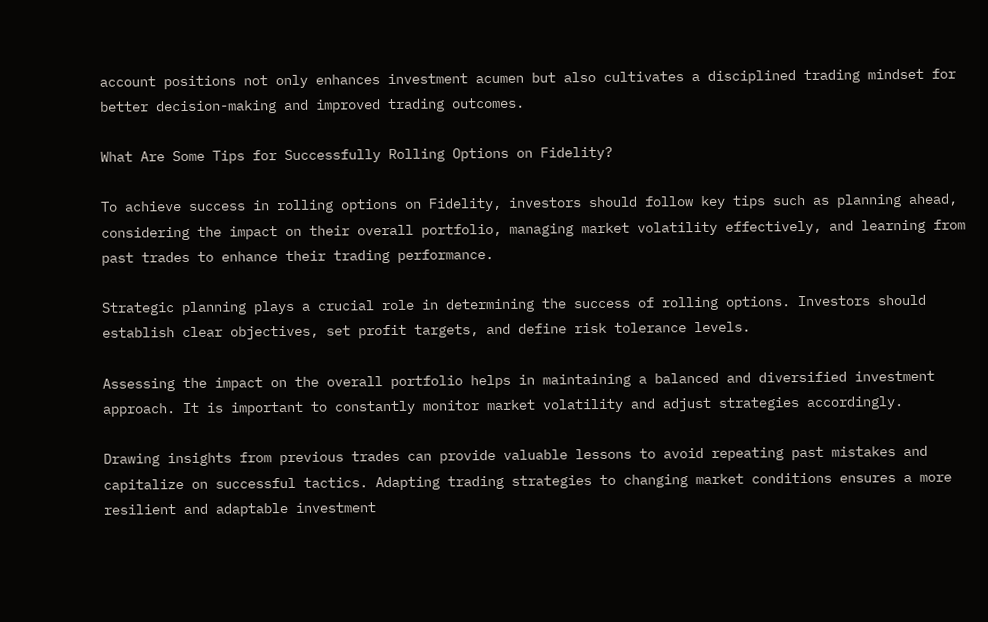account positions not only enhances investment acumen but also cultivates a disciplined trading mindset for better decision-making and improved trading outcomes.

What Are Some Tips for Successfully Rolling Options on Fidelity?

To achieve success in rolling options on Fidelity, investors should follow key tips such as planning ahead, considering the impact on their overall portfolio, managing market volatility effectively, and learning from past trades to enhance their trading performance.

Strategic planning plays a crucial role in determining the success of rolling options. Investors should establish clear objectives, set profit targets, and define risk tolerance levels.

Assessing the impact on the overall portfolio helps in maintaining a balanced and diversified investment approach. It is important to constantly monitor market volatility and adjust strategies accordingly.

Drawing insights from previous trades can provide valuable lessons to avoid repeating past mistakes and capitalize on successful tactics. Adapting trading strategies to changing market conditions ensures a more resilient and adaptable investment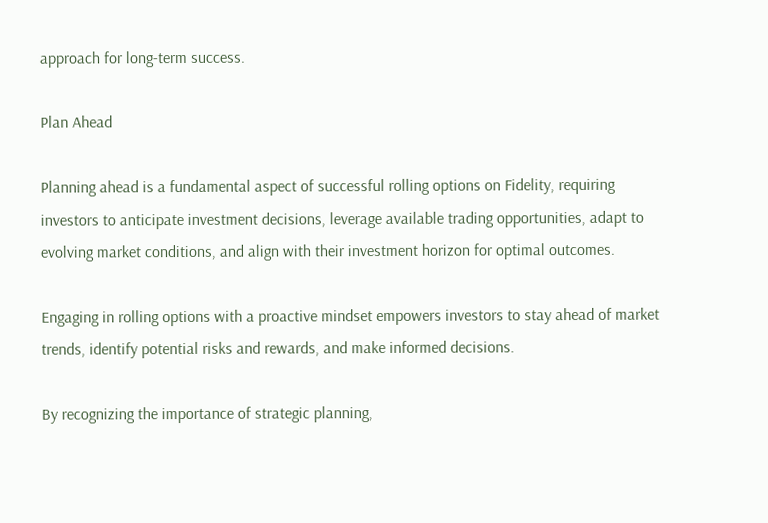approach for long-term success.

Plan Ahead

Planning ahead is a fundamental aspect of successful rolling options on Fidelity, requiring investors to anticipate investment decisions, leverage available trading opportunities, adapt to evolving market conditions, and align with their investment horizon for optimal outcomes.

Engaging in rolling options with a proactive mindset empowers investors to stay ahead of market trends, identify potential risks and rewards, and make informed decisions.

By recognizing the importance of strategic planning,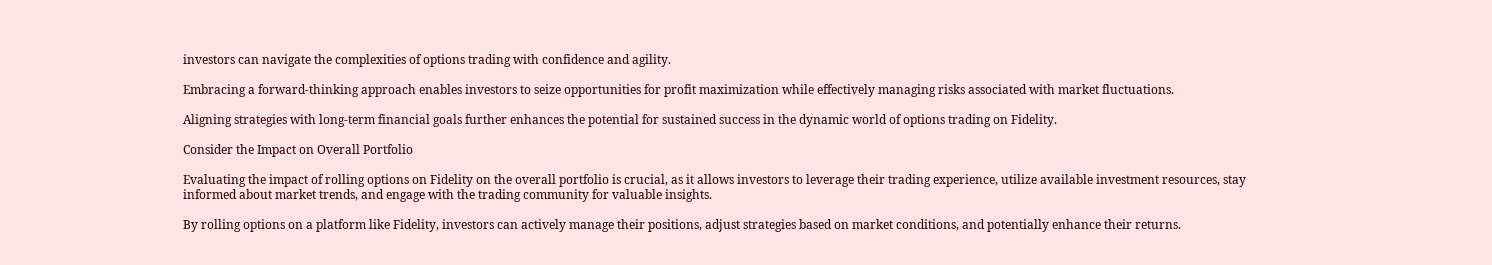investors can navigate the complexities of options trading with confidence and agility.

Embracing a forward-thinking approach enables investors to seize opportunities for profit maximization while effectively managing risks associated with market fluctuations.

Aligning strategies with long-term financial goals further enhances the potential for sustained success in the dynamic world of options trading on Fidelity.

Consider the Impact on Overall Portfolio

Evaluating the impact of rolling options on Fidelity on the overall portfolio is crucial, as it allows investors to leverage their trading experience, utilize available investment resources, stay informed about market trends, and engage with the trading community for valuable insights.

By rolling options on a platform like Fidelity, investors can actively manage their positions, adjust strategies based on market conditions, and potentially enhance their returns.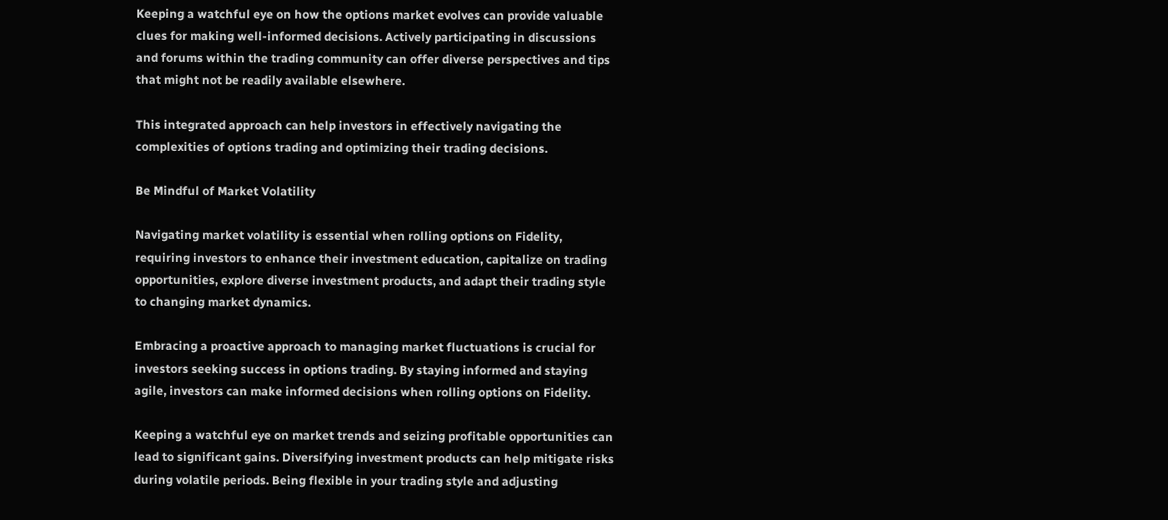Keeping a watchful eye on how the options market evolves can provide valuable clues for making well-informed decisions. Actively participating in discussions and forums within the trading community can offer diverse perspectives and tips that might not be readily available elsewhere.

This integrated approach can help investors in effectively navigating the complexities of options trading and optimizing their trading decisions.

Be Mindful of Market Volatility

Navigating market volatility is essential when rolling options on Fidelity, requiring investors to enhance their investment education, capitalize on trading opportunities, explore diverse investment products, and adapt their trading style to changing market dynamics.

Embracing a proactive approach to managing market fluctuations is crucial for investors seeking success in options trading. By staying informed and staying agile, investors can make informed decisions when rolling options on Fidelity.

Keeping a watchful eye on market trends and seizing profitable opportunities can lead to significant gains. Diversifying investment products can help mitigate risks during volatile periods. Being flexible in your trading style and adjusting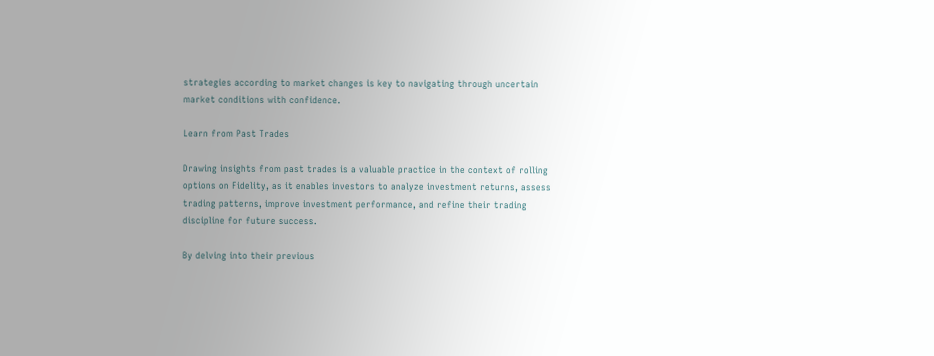strategies according to market changes is key to navigating through uncertain market conditions with confidence.

Learn from Past Trades

Drawing insights from past trades is a valuable practice in the context of rolling options on Fidelity, as it enables investors to analyze investment returns, assess trading patterns, improve investment performance, and refine their trading discipline for future success.

By delving into their previous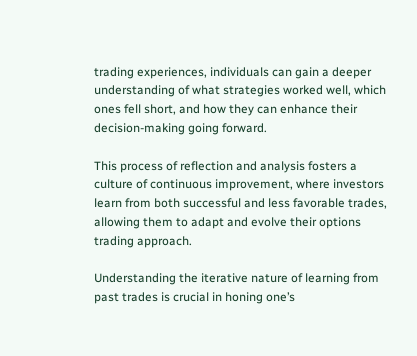trading experiences, individuals can gain a deeper understanding of what strategies worked well, which ones fell short, and how they can enhance their decision-making going forward.

This process of reflection and analysis fosters a culture of continuous improvement, where investors learn from both successful and less favorable trades, allowing them to adapt and evolve their options trading approach.

Understanding the iterative nature of learning from past trades is crucial in honing one’s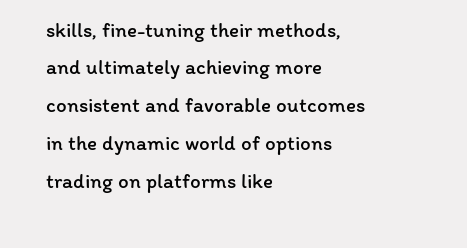skills, fine-tuning their methods, and ultimately achieving more consistent and favorable outcomes in the dynamic world of options trading on platforms like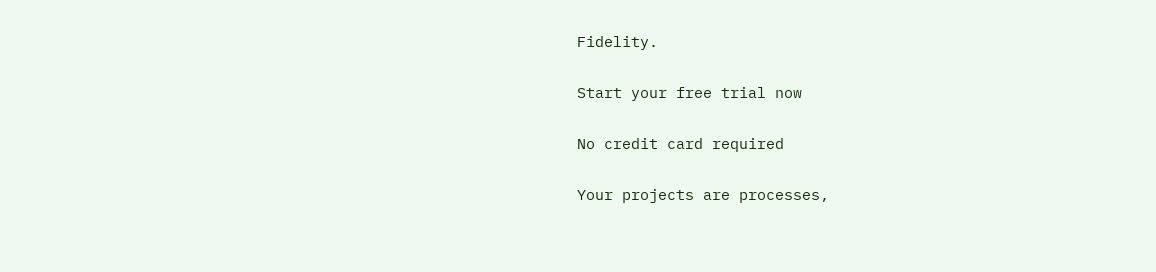Fidelity.

Start your free trial now

No credit card required

Your projects are processes,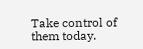Take control of them today.